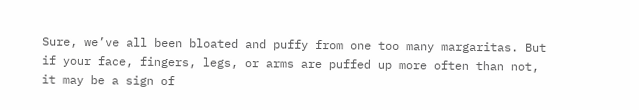Sure, we’ve all been bloated and puffy from one too many margaritas. But if your face, fingers, legs, or arms are puffed up more often than not, it may be a sign of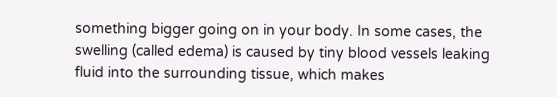something bigger going on in your body. In some cases, the swelling (called edema) is caused by tiny blood vessels leaking fluid into the surrounding tissue, which makes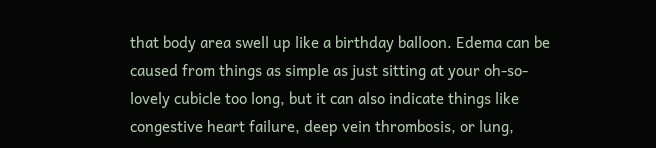that body area swell up like a birthday balloon. Edema can be caused from things as simple as just sitting at your oh-so-lovely cubicle too long, but it can also indicate things like congestive heart failure, deep vein thrombosis, or lung,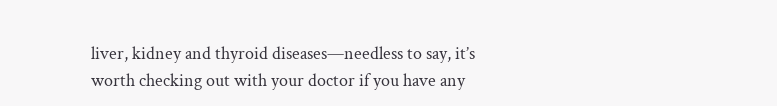liver, kidney and thyroid diseases—needless to say, it’s worth checking out with your doctor if you have any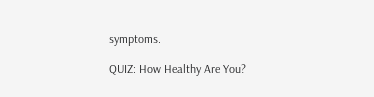symptoms.

QUIZ: How Healthy Are You?